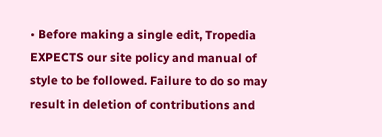• Before making a single edit, Tropedia EXPECTS our site policy and manual of style to be followed. Failure to do so may result in deletion of contributions and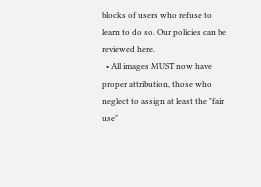blocks of users who refuse to learn to do so. Our policies can be reviewed here.
  • All images MUST now have proper attribution, those who neglect to assign at least the "fair use"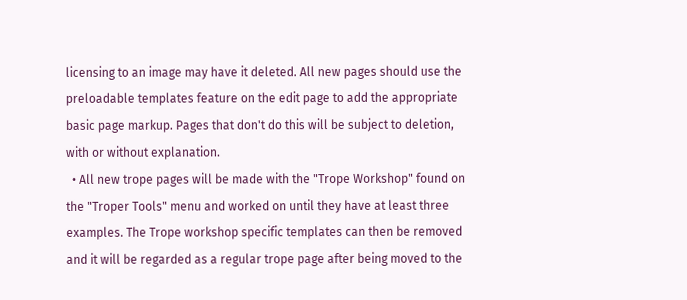licensing to an image may have it deleted. All new pages should use the preloadable templates feature on the edit page to add the appropriate basic page markup. Pages that don't do this will be subject to deletion, with or without explanation.
  • All new trope pages will be made with the "Trope Workshop" found on the "Troper Tools" menu and worked on until they have at least three examples. The Trope workshop specific templates can then be removed and it will be regarded as a regular trope page after being moved to the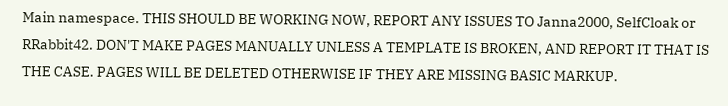Main namespace. THIS SHOULD BE WORKING NOW, REPORT ANY ISSUES TO Janna2000, SelfCloak or RRabbit42. DON'T MAKE PAGES MANUALLY UNLESS A TEMPLATE IS BROKEN, AND REPORT IT THAT IS THE CASE. PAGES WILL BE DELETED OTHERWISE IF THEY ARE MISSING BASIC MARKUP.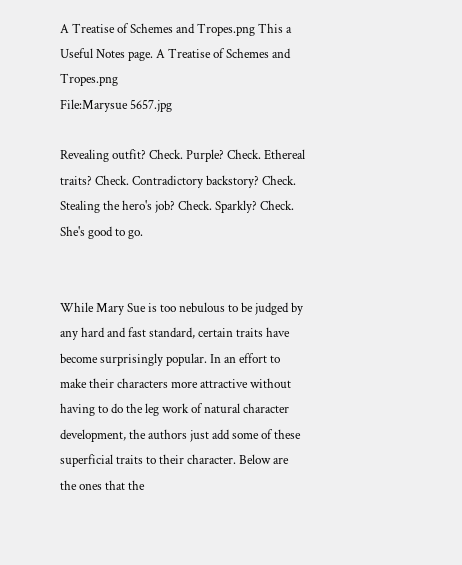A Treatise of Schemes and Tropes.png This a Useful Notes page. A Treatise of Schemes and Tropes.png
File:Marysue 5657.jpg

Revealing outfit? Check. Purple? Check. Ethereal traits? Check. Contradictory backstory? Check. Stealing the hero's job? Check. Sparkly? Check. She's good to go.


While Mary Sue is too nebulous to be judged by any hard and fast standard, certain traits have become surprisingly popular. In an effort to make their characters more attractive without having to do the leg work of natural character development, the authors just add some of these superficial traits to their character. Below are the ones that the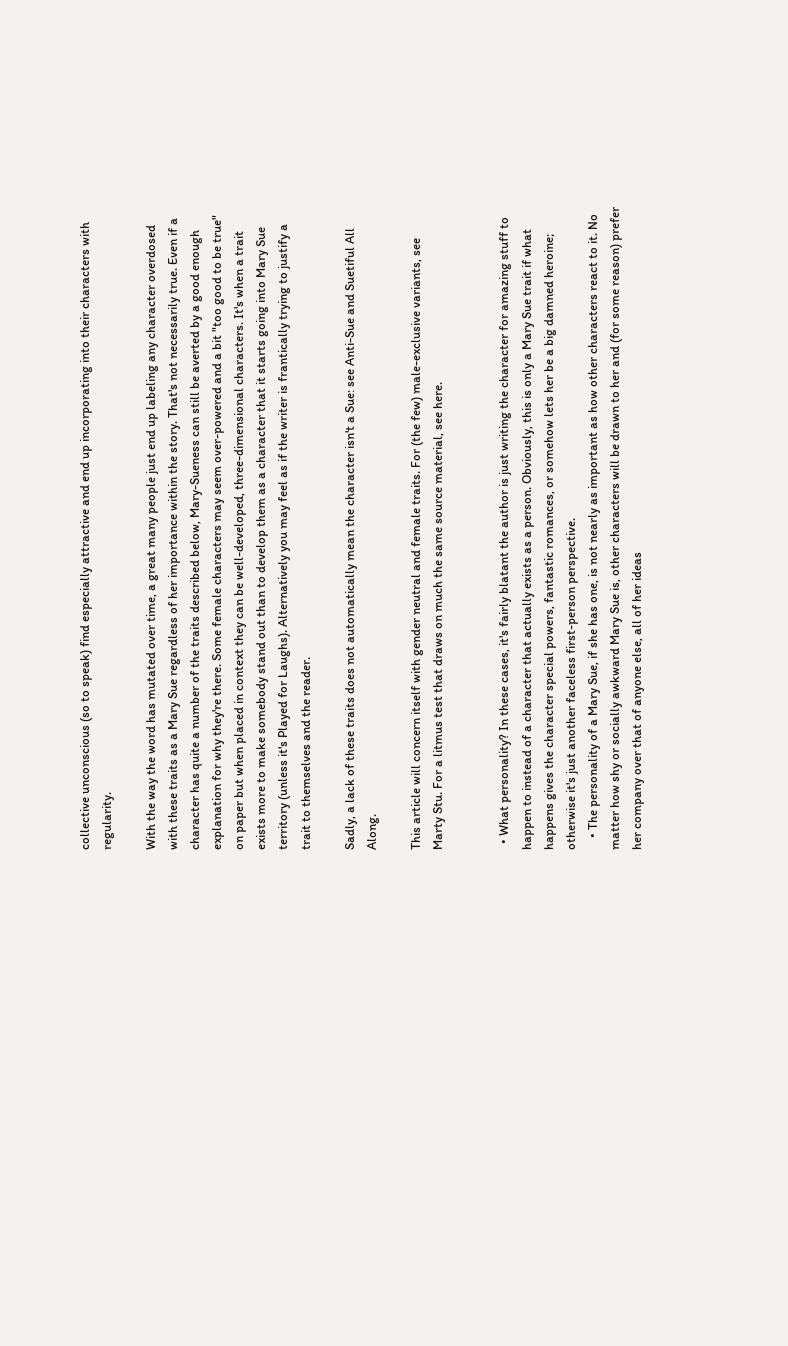collective unconscious (so to speak) find especially attractive and end up incorporating into their characters with regularity.

With the way the word has mutated over time, a great many people just end up labeling any character overdosed with these traits as a Mary Sue regardless of her importance within the story. That's not necessarily true. Even if a character has quite a number of the traits described below, Mary-Sueness can still be averted by a good enough explanation for why they're there. Some female characters may seem over-powered and a bit "too good to be true" on paper but when placed in context they can be well-developed, three-dimensional characters. It's when a trait exists more to make somebody stand out than to develop them as a character that it starts going into Mary Sue territory (unless it's Played for Laughs). Alternatively you may feel as if the writer is frantically trying to justify a trait to themselves and the reader.

Sadly, a lack of these traits does not automatically mean the character isn't a Sue: see Anti-Sue and Suetiful All Along.

This article will concern itself with gender neutral and female traits. For (the few) male-exclusive variants, see Marty Stu. For a litmus test that draws on much the same source material, see here.


  • What personality? In these cases, it's fairly blatant the author is just writing the character for amazing stuff to happen to instead of a character that actually exists as a person. Obviously, this is only a Mary Sue trait if what happens gives the character special powers, fantastic romances, or somehow lets her be a big damned heroine; otherwise it's just another faceless first-person perspective.
    • The personality of a Mary Sue, if she has one, is not nearly as important as how other characters react to it. No matter how shy or socially awkward Mary Sue is, other characters will be drawn to her and (for some reason) prefer her company over that of anyone else, all of her ideas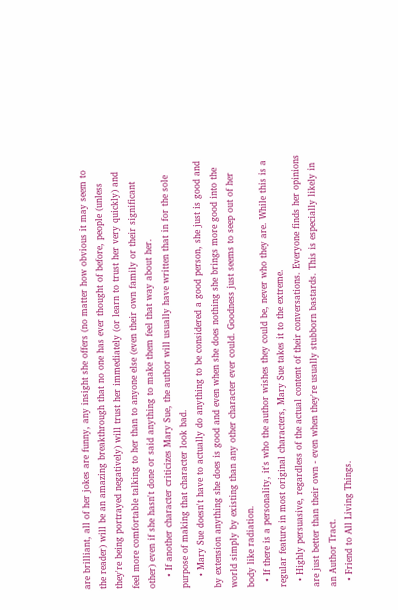are brilliant, all of her jokes are funny, any insight she offers (no matter how obvious it may seem to the reader) will be an amazing breakthrough that no one has ever thought of before, people (unless they're being portrayed negatively) will trust her immediately (or learn to trust her very quickly) and feel more comfortable talking to her than to anyone else (even their own family or their significant other) even if she hasn't done or said anything to make them feel that way about her.
    • If another character criticizes Mary Sue, the author will usually have written that in for the sole purpose of making that character look bad.
    • Mary Sue doesn't have to actually do anything to be considered a good person, she just is good and by extension anything she does is good and even when she does nothing she brings more good into the world simply by existing than any other character ever could. Goodness just seems to seep out of her body like radiation.
  • If there is a personality, it's who the author wishes they could be, never who they are. While this is a regular feature in most original characters, Mary Sue takes it to the extreme.
  • Highly persuasive, regardless of the actual content of their conversations. Everyone finds her opinions are just better than their own - even when they're usually stubborn bastards. This is especially likely in an Author Tract.
  • Friend to All Living Things.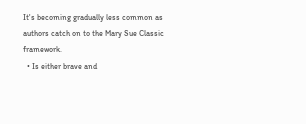It's becoming gradually less common as authors catch on to the Mary Sue Classic framework.
  • Is either brave and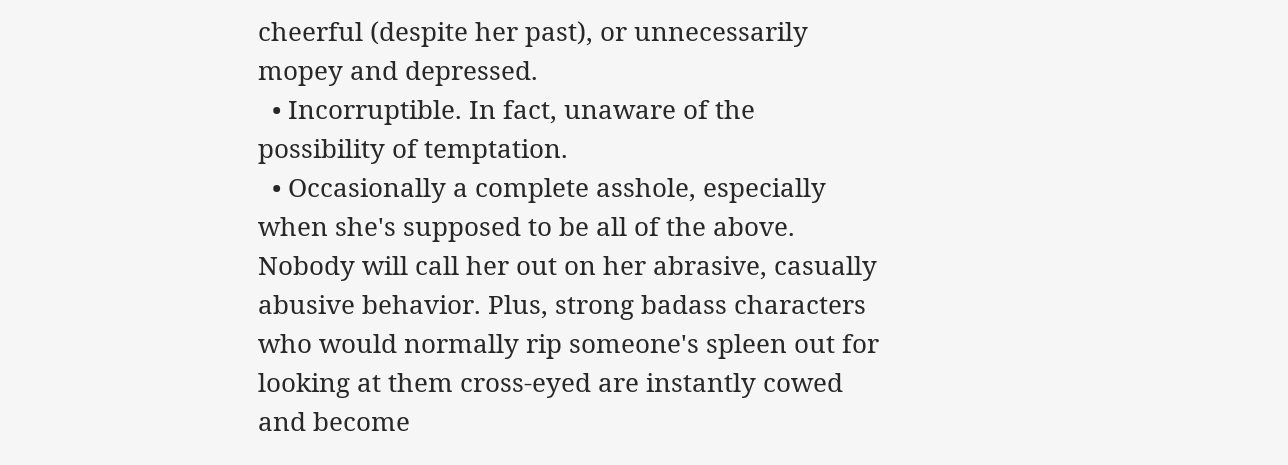cheerful (despite her past), or unnecessarily mopey and depressed.
  • Incorruptible. In fact, unaware of the possibility of temptation.
  • Occasionally a complete asshole, especially when she's supposed to be all of the above. Nobody will call her out on her abrasive, casually abusive behavior. Plus, strong badass characters who would normally rip someone's spleen out for looking at them cross-eyed are instantly cowed and become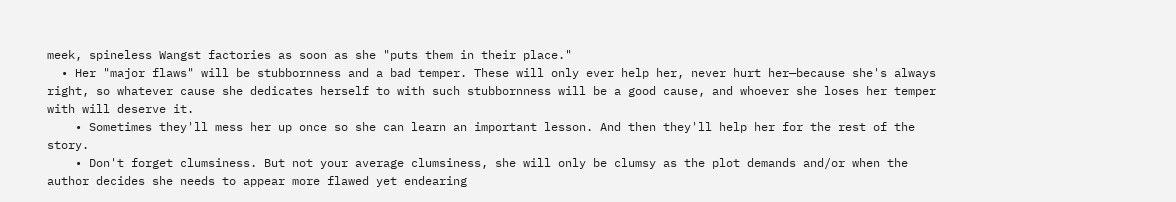meek, spineless Wangst factories as soon as she "puts them in their place."
  • Her "major flaws" will be stubbornness and a bad temper. These will only ever help her, never hurt her—because she's always right, so whatever cause she dedicates herself to with such stubbornness will be a good cause, and whoever she loses her temper with will deserve it.
    • Sometimes they'll mess her up once so she can learn an important lesson. And then they'll help her for the rest of the story.
    • Don't forget clumsiness. But not your average clumsiness, she will only be clumsy as the plot demands and/or when the author decides she needs to appear more flawed yet endearing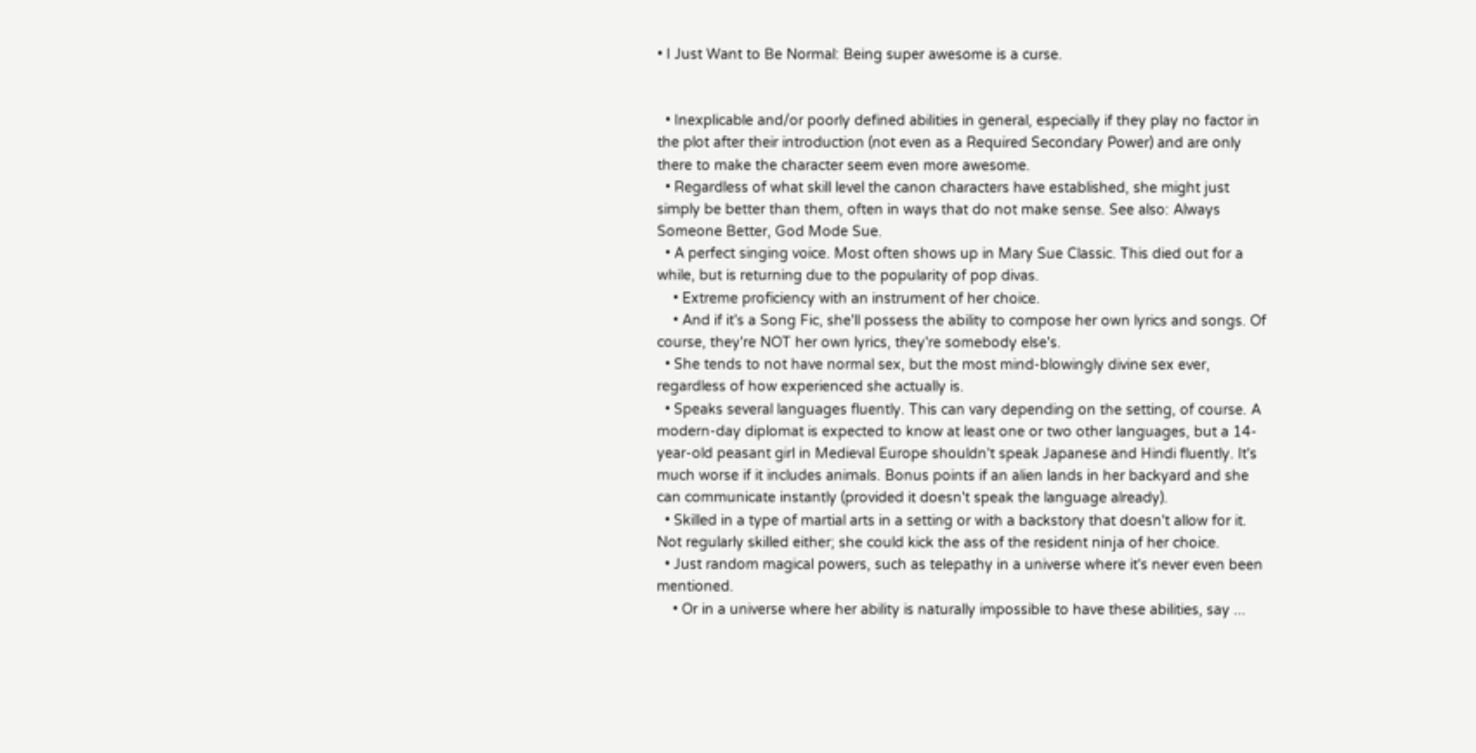• I Just Want to Be Normal: Being super awesome is a curse.


  • Inexplicable and/or poorly defined abilities in general, especially if they play no factor in the plot after their introduction (not even as a Required Secondary Power) and are only there to make the character seem even more awesome.
  • Regardless of what skill level the canon characters have established, she might just simply be better than them, often in ways that do not make sense. See also: Always Someone Better, God Mode Sue.
  • A perfect singing voice. Most often shows up in Mary Sue Classic. This died out for a while, but is returning due to the popularity of pop divas.
    • Extreme proficiency with an instrument of her choice.
    • And if it's a Song Fic, she'll possess the ability to compose her own lyrics and songs. Of course, they're NOT her own lyrics, they're somebody else's.
  • She tends to not have normal sex, but the most mind-blowingly divine sex ever, regardless of how experienced she actually is.
  • Speaks several languages fluently. This can vary depending on the setting, of course. A modern-day diplomat is expected to know at least one or two other languages, but a 14-year-old peasant girl in Medieval Europe shouldn't speak Japanese and Hindi fluently. It's much worse if it includes animals. Bonus points if an alien lands in her backyard and she can communicate instantly (provided it doesn't speak the language already).
  • Skilled in a type of martial arts in a setting or with a backstory that doesn't allow for it. Not regularly skilled either; she could kick the ass of the resident ninja of her choice.
  • Just random magical powers, such as telepathy in a universe where it's never even been mentioned.
    • Or in a universe where her ability is naturally impossible to have these abilities, say ...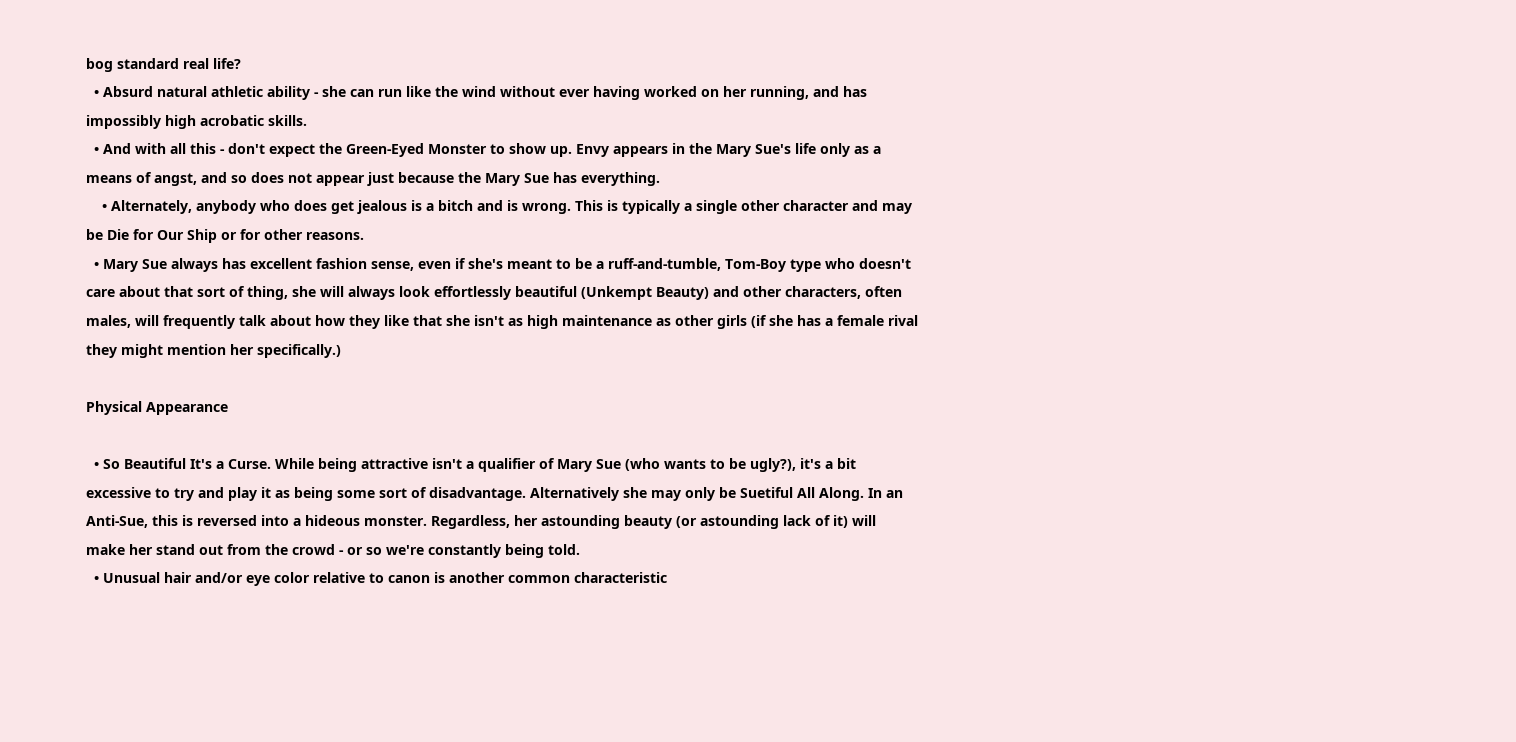bog standard real life?
  • Absurd natural athletic ability - she can run like the wind without ever having worked on her running, and has impossibly high acrobatic skills.
  • And with all this - don't expect the Green-Eyed Monster to show up. Envy appears in the Mary Sue's life only as a means of angst, and so does not appear just because the Mary Sue has everything.
    • Alternately, anybody who does get jealous is a bitch and is wrong. This is typically a single other character and may be Die for Our Ship or for other reasons.
  • Mary Sue always has excellent fashion sense, even if she's meant to be a ruff-and-tumble, Tom-Boy type who doesn't care about that sort of thing, she will always look effortlessly beautiful (Unkempt Beauty) and other characters, often males, will frequently talk about how they like that she isn't as high maintenance as other girls (if she has a female rival they might mention her specifically.)

Physical Appearance

  • So Beautiful It's a Curse. While being attractive isn't a qualifier of Mary Sue (who wants to be ugly?), it's a bit excessive to try and play it as being some sort of disadvantage. Alternatively she may only be Suetiful All Along. In an Anti-Sue, this is reversed into a hideous monster. Regardless, her astounding beauty (or astounding lack of it) will make her stand out from the crowd - or so we're constantly being told.
  • Unusual hair and/or eye color relative to canon is another common characteristic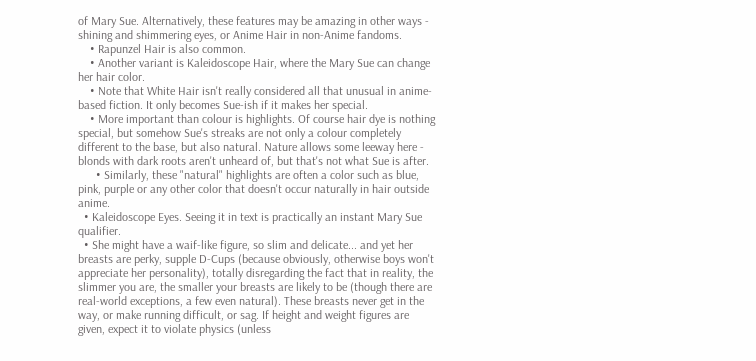of Mary Sue. Alternatively, these features may be amazing in other ways - shining and shimmering eyes, or Anime Hair in non-Anime fandoms.
    • Rapunzel Hair is also common.
    • Another variant is Kaleidoscope Hair, where the Mary Sue can change her hair color.
    • Note that White Hair isn't really considered all that unusual in anime-based fiction. It only becomes Sue-ish if it makes her special.
    • More important than colour is highlights. Of course hair dye is nothing special, but somehow Sue's streaks are not only a colour completely different to the base, but also natural. Nature allows some leeway here - blonds with dark roots aren't unheard of, but that's not what Sue is after.
      • Similarly, these "natural" highlights are often a color such as blue, pink, purple or any other color that doesn't occur naturally in hair outside anime.
  • Kaleidoscope Eyes. Seeing it in text is practically an instant Mary Sue qualifier.
  • She might have a waif-like figure, so slim and delicate... and yet her breasts are perky, supple D-Cups (because obviously, otherwise boys won't appreciate her personality), totally disregarding the fact that in reality, the slimmer you are, the smaller your breasts are likely to be (though there are real-world exceptions, a few even natural). These breasts never get in the way, or make running difficult, or sag. If height and weight figures are given, expect it to violate physics (unless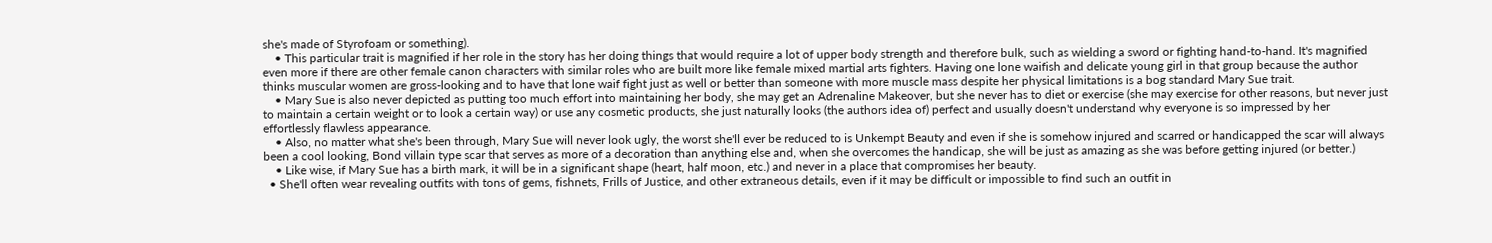she's made of Styrofoam or something).
    • This particular trait is magnified if her role in the story has her doing things that would require a lot of upper body strength and therefore bulk, such as wielding a sword or fighting hand-to-hand. It's magnified even more if there are other female canon characters with similar roles who are built more like female mixed martial arts fighters. Having one lone waifish and delicate young girl in that group because the author thinks muscular women are gross-looking and to have that lone waif fight just as well or better than someone with more muscle mass despite her physical limitations is a bog standard Mary Sue trait.
    • Mary Sue is also never depicted as putting too much effort into maintaining her body, she may get an Adrenaline Makeover, but she never has to diet or exercise (she may exercise for other reasons, but never just to maintain a certain weight or to look a certain way) or use any cosmetic products, she just naturally looks (the authors idea of) perfect and usually doesn't understand why everyone is so impressed by her effortlessly flawless appearance.
    • Also, no matter what she's been through, Mary Sue will never look ugly, the worst she'll ever be reduced to is Unkempt Beauty and even if she is somehow injured and scarred or handicapped the scar will always been a cool looking, Bond villain type scar that serves as more of a decoration than anything else and, when she overcomes the handicap, she will be just as amazing as she was before getting injured (or better.)
    • Like wise, if Mary Sue has a birth mark, it will be in a significant shape (heart, half moon, etc.) and never in a place that compromises her beauty.
  • She'll often wear revealing outfits with tons of gems, fishnets, Frills of Justice, and other extraneous details, even if it may be difficult or impossible to find such an outfit in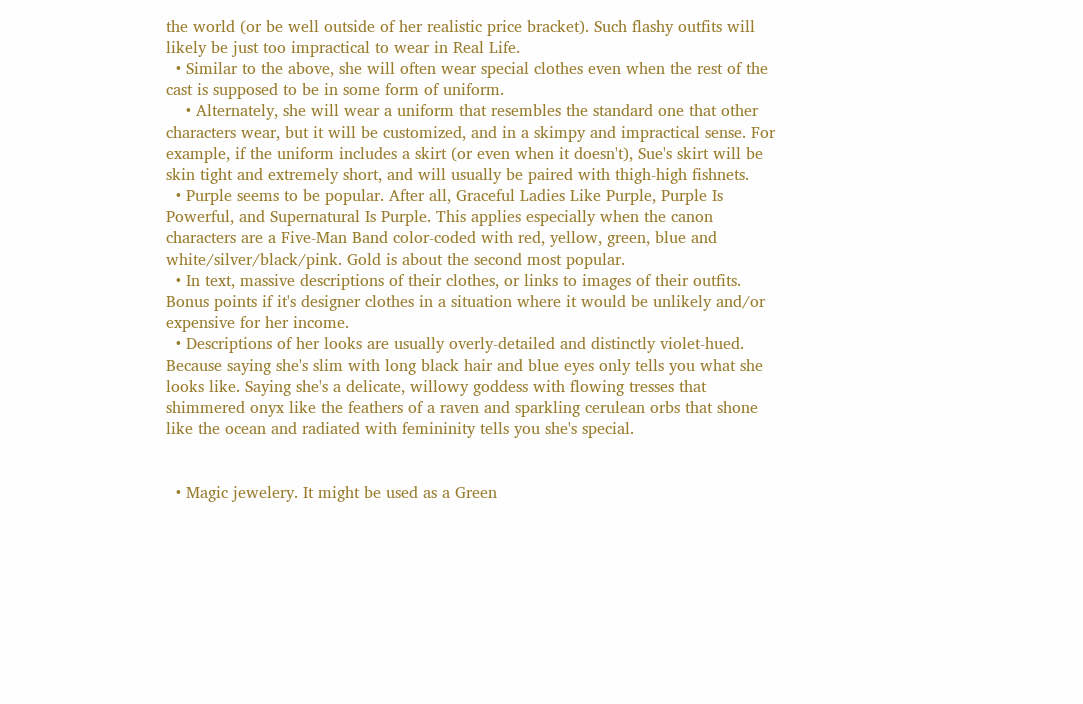the world (or be well outside of her realistic price bracket). Such flashy outfits will likely be just too impractical to wear in Real Life.
  • Similar to the above, she will often wear special clothes even when the rest of the cast is supposed to be in some form of uniform.
    • Alternately, she will wear a uniform that resembles the standard one that other characters wear, but it will be customized, and in a skimpy and impractical sense. For example, if the uniform includes a skirt (or even when it doesn't), Sue's skirt will be skin tight and extremely short, and will usually be paired with thigh-high fishnets.
  • Purple seems to be popular. After all, Graceful Ladies Like Purple, Purple Is Powerful, and Supernatural Is Purple. This applies especially when the canon characters are a Five-Man Band color-coded with red, yellow, green, blue and white/silver/black/pink. Gold is about the second most popular.
  • In text, massive descriptions of their clothes, or links to images of their outfits. Bonus points if it's designer clothes in a situation where it would be unlikely and/or expensive for her income.
  • Descriptions of her looks are usually overly-detailed and distinctly violet-hued. Because saying she's slim with long black hair and blue eyes only tells you what she looks like. Saying she's a delicate, willowy goddess with flowing tresses that shimmered onyx like the feathers of a raven and sparkling cerulean orbs that shone like the ocean and radiated with femininity tells you she's special.


  • Magic jewelery. It might be used as a Green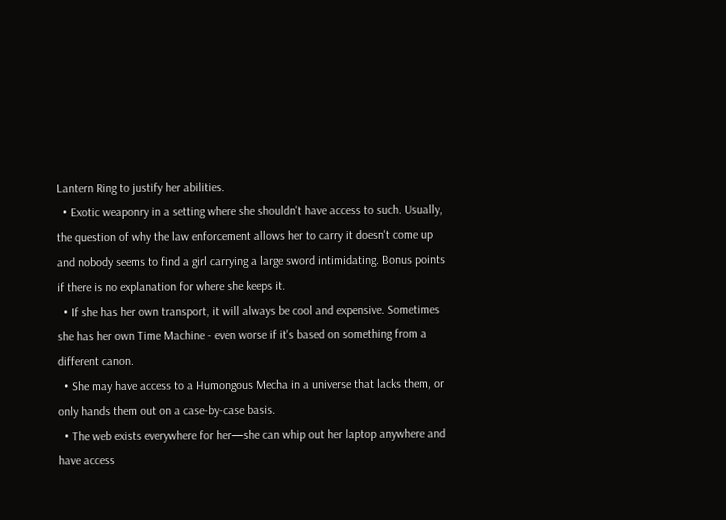Lantern Ring to justify her abilities.
  • Exotic weaponry in a setting where she shouldn't have access to such. Usually, the question of why the law enforcement allows her to carry it doesn't come up and nobody seems to find a girl carrying a large sword intimidating. Bonus points if there is no explanation for where she keeps it.
  • If she has her own transport, it will always be cool and expensive. Sometimes she has her own Time Machine - even worse if it's based on something from a different canon.
  • She may have access to a Humongous Mecha in a universe that lacks them, or only hands them out on a case-by-case basis.
  • The web exists everywhere for her—she can whip out her laptop anywhere and have access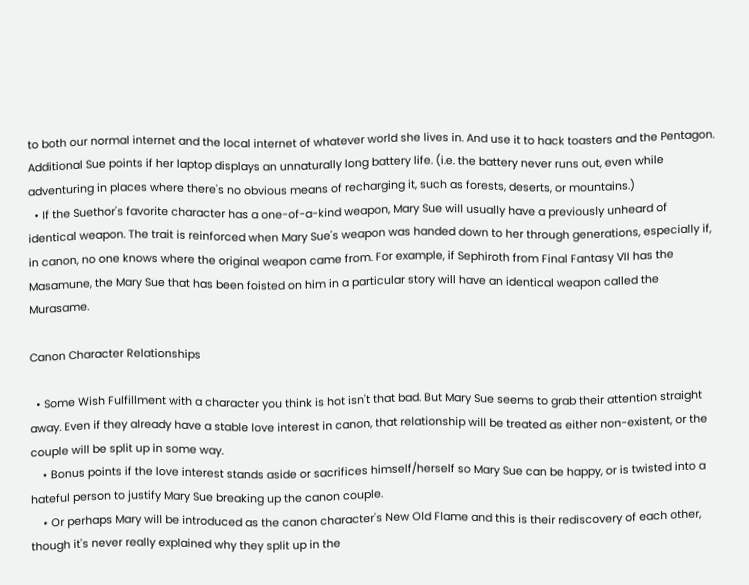to both our normal internet and the local internet of whatever world she lives in. And use it to hack toasters and the Pentagon. Additional Sue points if her laptop displays an unnaturally long battery life. (i.e. the battery never runs out, even while adventuring in places where there's no obvious means of recharging it, such as forests, deserts, or mountains.)
  • If the Suethor's favorite character has a one-of-a-kind weapon, Mary Sue will usually have a previously unheard of identical weapon. The trait is reinforced when Mary Sue's weapon was handed down to her through generations, especially if, in canon, no one knows where the original weapon came from. For example, if Sephiroth from Final Fantasy VII has the Masamune, the Mary Sue that has been foisted on him in a particular story will have an identical weapon called the Murasame.

Canon Character Relationships

  • Some Wish Fulfillment with a character you think is hot isn't that bad. But Mary Sue seems to grab their attention straight away. Even if they already have a stable love interest in canon, that relationship will be treated as either non-existent, or the couple will be split up in some way.
    • Bonus points if the love interest stands aside or sacrifices himself/herself so Mary Sue can be happy, or is twisted into a hateful person to justify Mary Sue breaking up the canon couple.
    • Or perhaps Mary will be introduced as the canon character's New Old Flame and this is their rediscovery of each other, though it's never really explained why they split up in the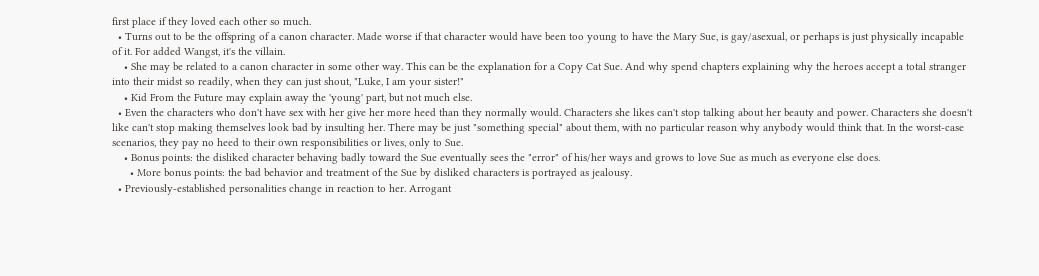first place if they loved each other so much.
  • Turns out to be the offspring of a canon character. Made worse if that character would have been too young to have the Mary Sue, is gay/asexual, or perhaps is just physically incapable of it. For added Wangst, it's the villain.
    • She may be related to a canon character in some other way. This can be the explanation for a Copy Cat Sue. And why spend chapters explaining why the heroes accept a total stranger into their midst so readily, when they can just shout, "Luke, I am your sister!"
    • Kid From the Future may explain away the 'young' part, but not much else.
  • Even the characters who don't have sex with her give her more heed than they normally would. Characters she likes can't stop talking about her beauty and power. Characters she doesn't like can't stop making themselves look bad by insulting her. There may be just "something special" about them, with no particular reason why anybody would think that. In the worst-case scenarios, they pay no heed to their own responsibilities or lives, only to Sue.
    • Bonus points: the disliked character behaving badly toward the Sue eventually sees the "error" of his/her ways and grows to love Sue as much as everyone else does.
      • More bonus points: the bad behavior and treatment of the Sue by disliked characters is portrayed as jealousy.
  • Previously-established personalities change in reaction to her. Arrogant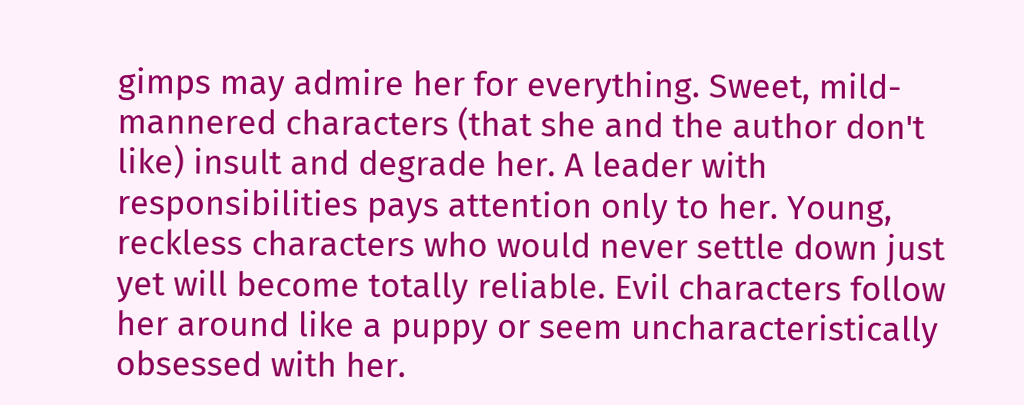gimps may admire her for everything. Sweet, mild-mannered characters (that she and the author don't like) insult and degrade her. A leader with responsibilities pays attention only to her. Young, reckless characters who would never settle down just yet will become totally reliable. Evil characters follow her around like a puppy or seem uncharacteristically obsessed with her.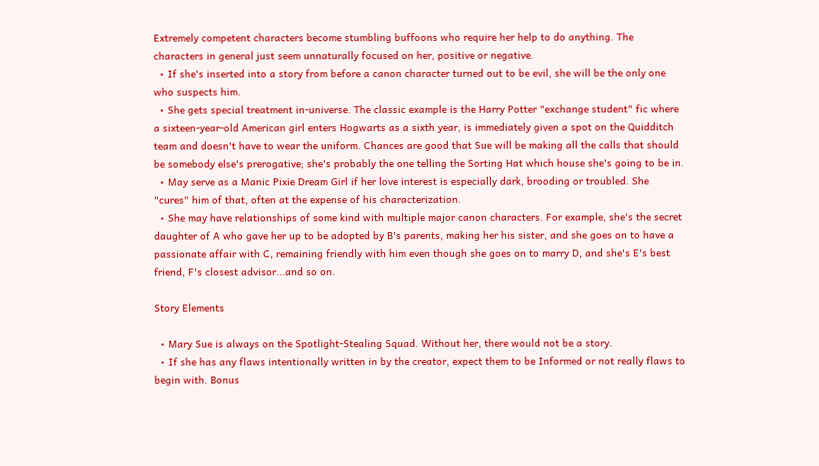Extremely competent characters become stumbling buffoons who require her help to do anything. The characters in general just seem unnaturally focused on her, positive or negative.
  • If she's inserted into a story from before a canon character turned out to be evil, she will be the only one who suspects him.
  • She gets special treatment in-universe. The classic example is the Harry Potter "exchange student" fic where a sixteen-year-old American girl enters Hogwarts as a sixth year, is immediately given a spot on the Quidditch team and doesn't have to wear the uniform. Chances are good that Sue will be making all the calls that should be somebody else's prerogative; she's probably the one telling the Sorting Hat which house she's going to be in.
  • May serve as a Manic Pixie Dream Girl if her love interest is especially dark, brooding or troubled. She "cures" him of that, often at the expense of his characterization.
  • She may have relationships of some kind with multiple major canon characters. For example, she's the secret daughter of A who gave her up to be adopted by B's parents, making her his sister, and she goes on to have a passionate affair with C, remaining friendly with him even though she goes on to marry D, and she's E's best friend, F's closest advisor...and so on.

Story Elements

  • Mary Sue is always on the Spotlight-Stealing Squad. Without her, there would not be a story.
  • If she has any flaws intentionally written in by the creator, expect them to be Informed or not really flaws to begin with. Bonus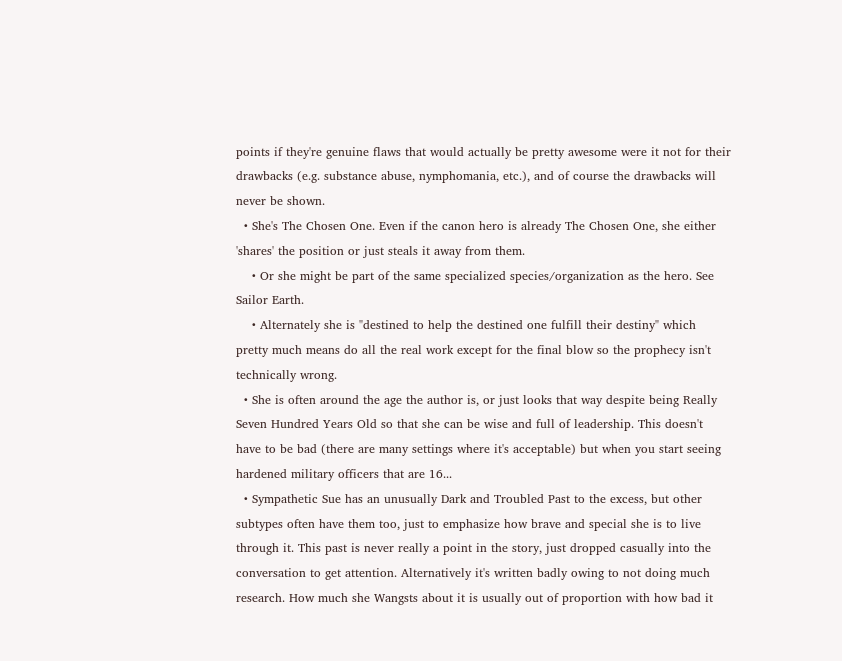points if they're genuine flaws that would actually be pretty awesome were it not for their drawbacks (e.g. substance abuse, nymphomania, etc.), and of course the drawbacks will never be shown.
  • She's The Chosen One. Even if the canon hero is already The Chosen One, she either 'shares' the position or just steals it away from them.
    • Or she might be part of the same specialized species/organization as the hero. See Sailor Earth.
    • Alternately she is "destined to help the destined one fulfill their destiny" which pretty much means do all the real work except for the final blow so the prophecy isn't technically wrong.
  • She is often around the age the author is, or just looks that way despite being Really Seven Hundred Years Old so that she can be wise and full of leadership. This doesn't have to be bad (there are many settings where it's acceptable) but when you start seeing hardened military officers that are 16...
  • Sympathetic Sue has an unusually Dark and Troubled Past to the excess, but other subtypes often have them too, just to emphasize how brave and special she is to live through it. This past is never really a point in the story, just dropped casually into the conversation to get attention. Alternatively it's written badly owing to not doing much research. How much she Wangsts about it is usually out of proportion with how bad it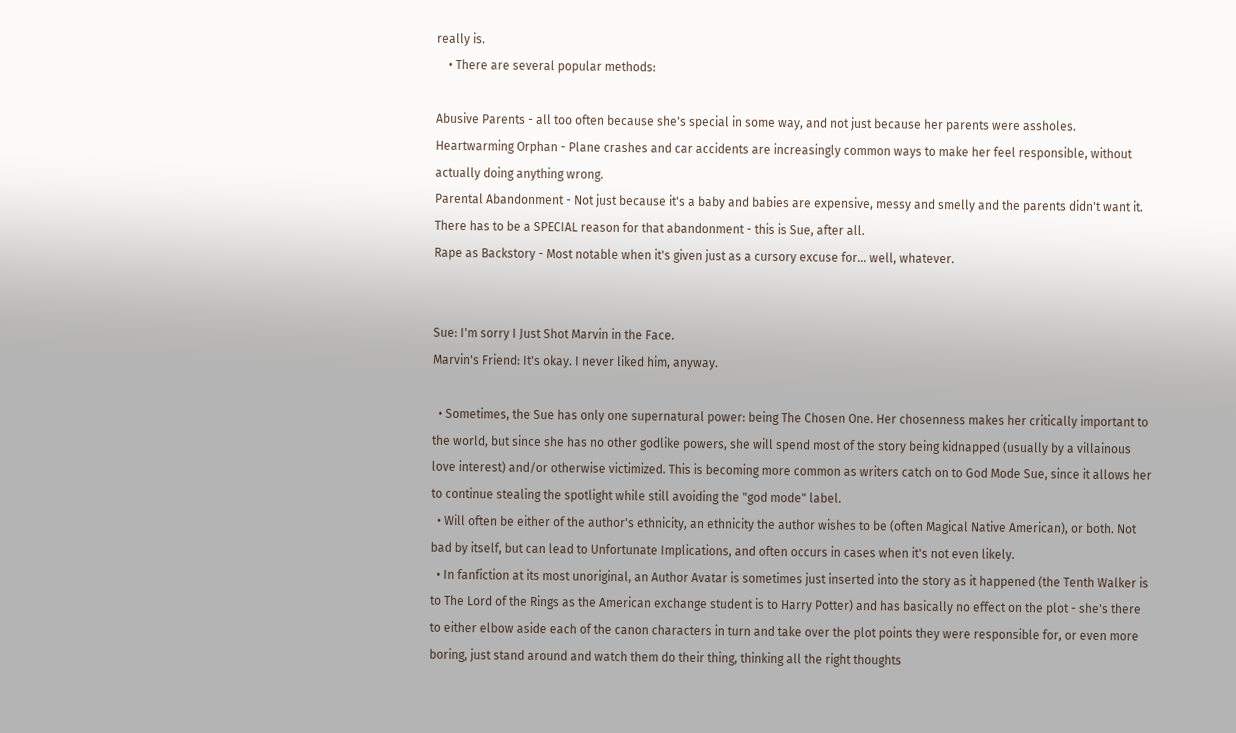really is.
    • There are several popular methods:

Abusive Parents - all too often because she's special in some way, and not just because her parents were assholes.
Heartwarming Orphan - Plane crashes and car accidents are increasingly common ways to make her feel responsible, without actually doing anything wrong.
Parental Abandonment - Not just because it's a baby and babies are expensive, messy and smelly and the parents didn't want it. There has to be a SPECIAL reason for that abandonment - this is Sue, after all.
Rape as Backstory - Most notable when it's given just as a cursory excuse for... well, whatever.


Sue: I'm sorry I Just Shot Marvin in the Face.
Marvin's Friend: It's okay. I never liked him, anyway.

  • Sometimes, the Sue has only one supernatural power: being The Chosen One. Her chosenness makes her critically important to the world, but since she has no other godlike powers, she will spend most of the story being kidnapped (usually by a villainous love interest) and/or otherwise victimized. This is becoming more common as writers catch on to God Mode Sue, since it allows her to continue stealing the spotlight while still avoiding the "god mode" label.
  • Will often be either of the author's ethnicity, an ethnicity the author wishes to be (often Magical Native American), or both. Not bad by itself, but can lead to Unfortunate Implications, and often occurs in cases when it's not even likely.
  • In fanfiction at its most unoriginal, an Author Avatar is sometimes just inserted into the story as it happened (the Tenth Walker is to The Lord of the Rings as the American exchange student is to Harry Potter) and has basically no effect on the plot - she's there to either elbow aside each of the canon characters in turn and take over the plot points they were responsible for, or even more boring, just stand around and watch them do their thing, thinking all the right thoughts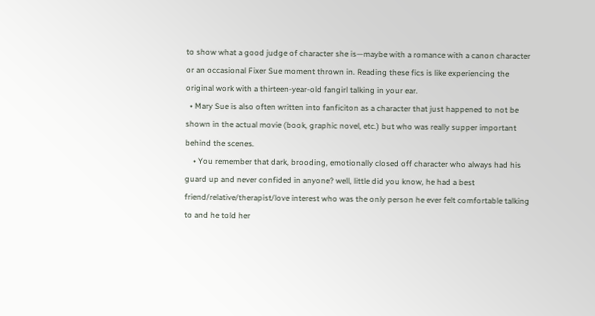to show what a good judge of character she is—maybe with a romance with a canon character or an occasional Fixer Sue moment thrown in. Reading these fics is like experiencing the original work with a thirteen-year-old fangirl talking in your ear.
  • Mary Sue is also often written into fanficiton as a character that just happened to not be shown in the actual movie (book, graphic novel, etc.) but who was really supper important behind the scenes.
    • You remember that dark, brooding, emotionally closed off character who always had his guard up and never confided in anyone? well, little did you know, he had a best friend/relative/therapist/love interest who was the only person he ever felt comfortable talking to and he told her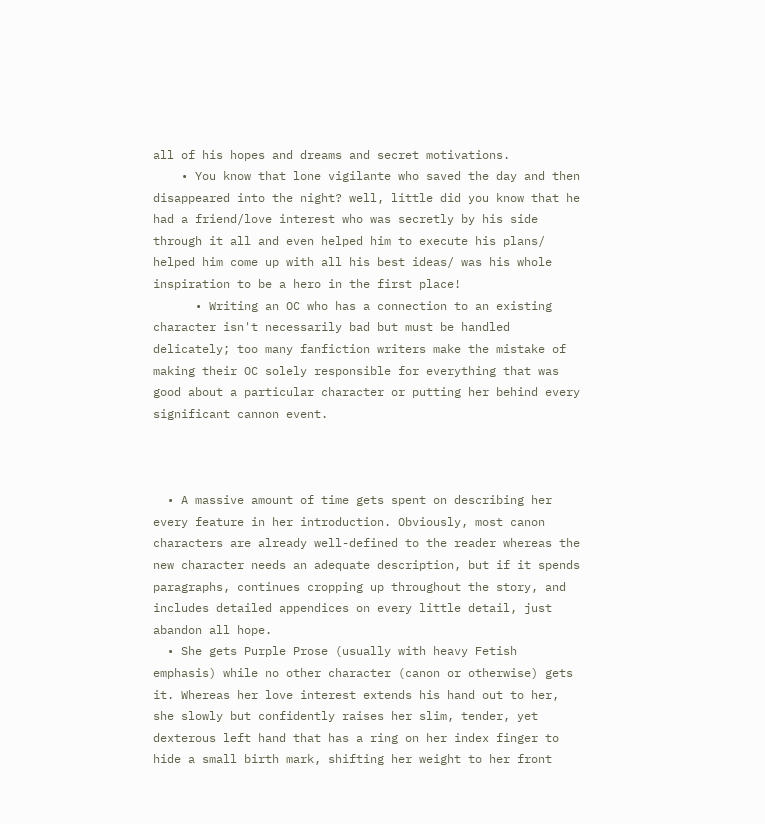all of his hopes and dreams and secret motivations.
    • You know that lone vigilante who saved the day and then disappeared into the night? well, little did you know that he had a friend/love interest who was secretly by his side through it all and even helped him to execute his plans/ helped him come up with all his best ideas/ was his whole inspiration to be a hero in the first place!
      • Writing an OC who has a connection to an existing character isn't necessarily bad but must be handled delicately; too many fanfiction writers make the mistake of making their OC solely responsible for everything that was good about a particular character or putting her behind every significant cannon event.



  • A massive amount of time gets spent on describing her every feature in her introduction. Obviously, most canon characters are already well-defined to the reader whereas the new character needs an adequate description, but if it spends paragraphs, continues cropping up throughout the story, and includes detailed appendices on every little detail, just abandon all hope.
  • She gets Purple Prose (usually with heavy Fetish emphasis) while no other character (canon or otherwise) gets it. Whereas her love interest extends his hand out to her, she slowly but confidently raises her slim, tender, yet dexterous left hand that has a ring on her index finger to hide a small birth mark, shifting her weight to her front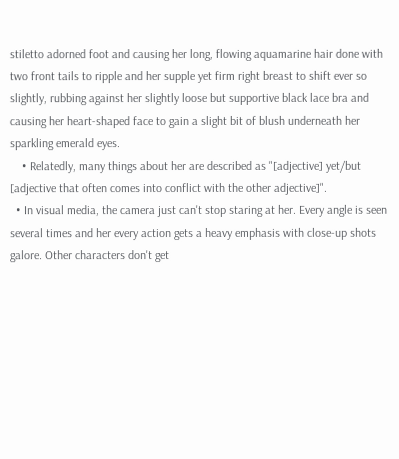stiletto adorned foot and causing her long, flowing aquamarine hair done with two front tails to ripple and her supple yet firm right breast to shift ever so slightly, rubbing against her slightly loose but supportive black lace bra and causing her heart-shaped face to gain a slight bit of blush underneath her sparkling emerald eyes.
    • Relatedly, many things about her are described as "[adjective] yet/but [adjective that often comes into conflict with the other adjective]".
  • In visual media, the camera just can't stop staring at her. Every angle is seen several times and her every action gets a heavy emphasis with close-up shots galore. Other characters don't get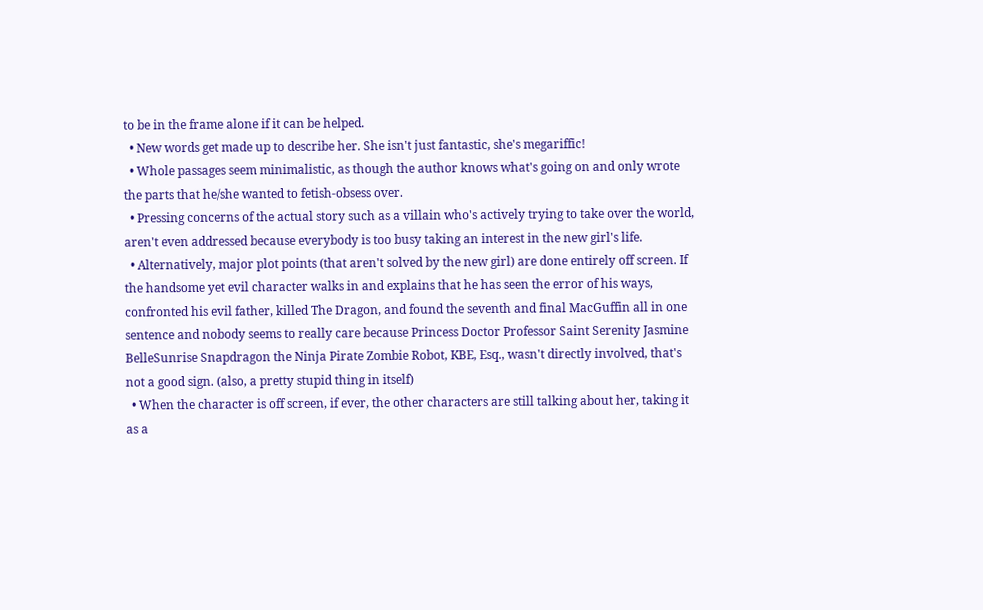to be in the frame alone if it can be helped.
  • New words get made up to describe her. She isn't just fantastic, she's megariffic!
  • Whole passages seem minimalistic, as though the author knows what's going on and only wrote the parts that he/she wanted to fetish-obsess over.
  • Pressing concerns of the actual story such as a villain who's actively trying to take over the world, aren't even addressed because everybody is too busy taking an interest in the new girl's life.
  • Alternatively, major plot points (that aren't solved by the new girl) are done entirely off screen. If the handsome yet evil character walks in and explains that he has seen the error of his ways, confronted his evil father, killed The Dragon, and found the seventh and final MacGuffin all in one sentence and nobody seems to really care because Princess Doctor Professor Saint Serenity Jasmine BelleSunrise Snapdragon the Ninja Pirate Zombie Robot, KBE, Esq., wasn't directly involved, that's not a good sign. (also, a pretty stupid thing in itself)
  • When the character is off screen, if ever, the other characters are still talking about her, taking it as a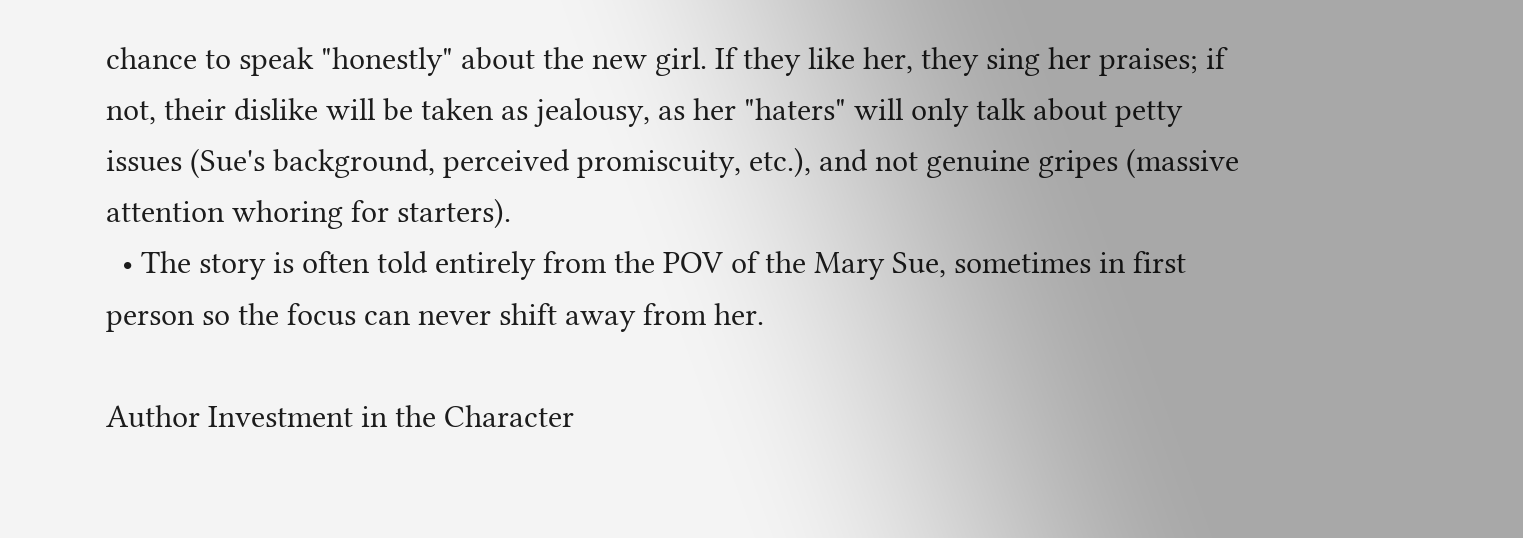chance to speak "honestly" about the new girl. If they like her, they sing her praises; if not, their dislike will be taken as jealousy, as her "haters" will only talk about petty issues (Sue's background, perceived promiscuity, etc.), and not genuine gripes (massive attention whoring for starters).
  • The story is often told entirely from the POV of the Mary Sue, sometimes in first person so the focus can never shift away from her.

Author Investment in the Character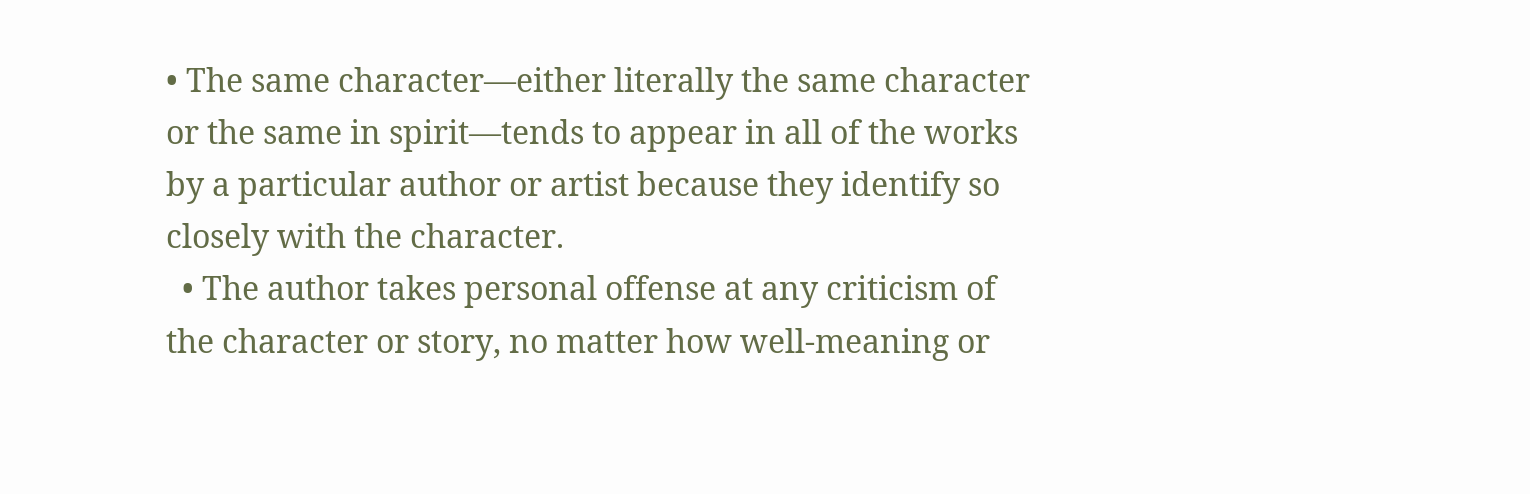• The same character—either literally the same character or the same in spirit—tends to appear in all of the works by a particular author or artist because they identify so closely with the character.
  • The author takes personal offense at any criticism of the character or story, no matter how well-meaning or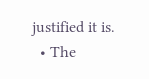justified it is.
  • The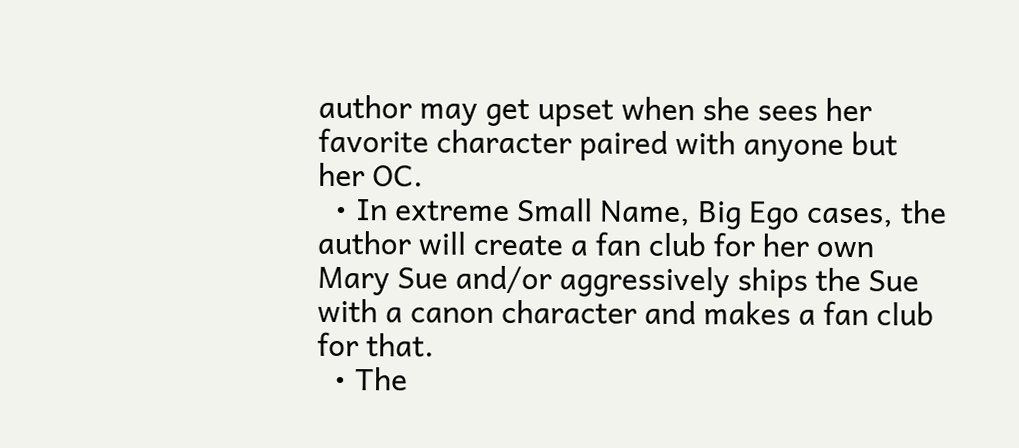author may get upset when she sees her favorite character paired with anyone but her OC.
  • In extreme Small Name, Big Ego cases, the author will create a fan club for her own Mary Sue and/or aggressively ships the Sue with a canon character and makes a fan club for that.
  • The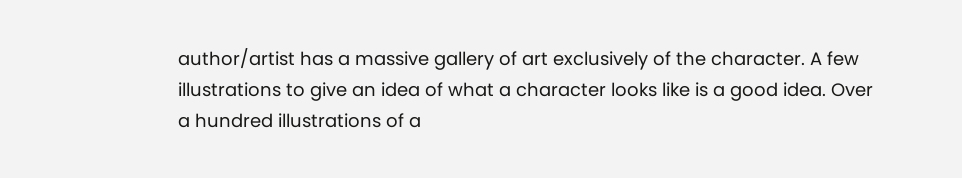author/artist has a massive gallery of art exclusively of the character. A few illustrations to give an idea of what a character looks like is a good idea. Over a hundred illustrations of a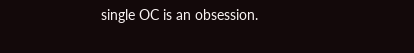single OC is an obsession.